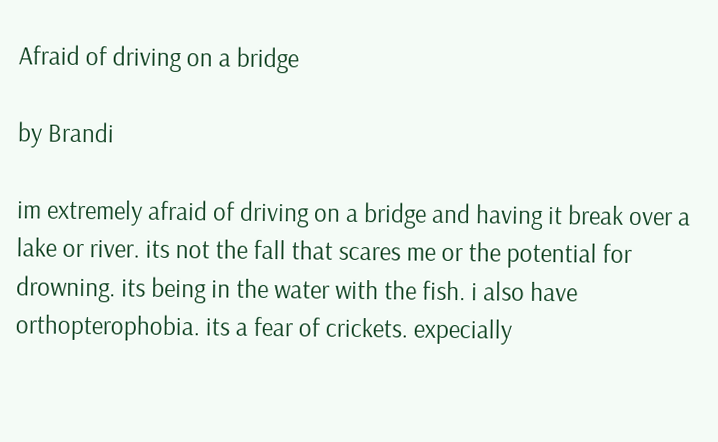Afraid of driving on a bridge

by Brandi

im extremely afraid of driving on a bridge and having it break over a lake or river. its not the fall that scares me or the potential for drowning. its being in the water with the fish. i also have orthopterophobia. its a fear of crickets. expecially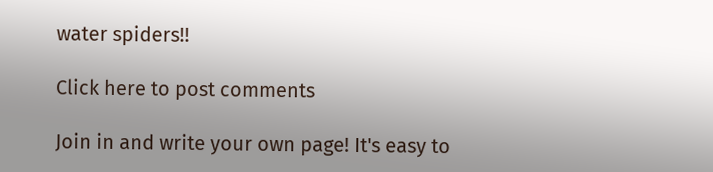water spiders!!

Click here to post comments

Join in and write your own page! It's easy to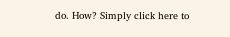do. How? Simply click here to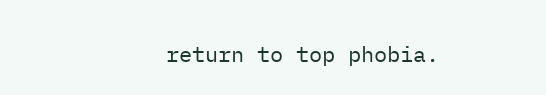return to top phobia.